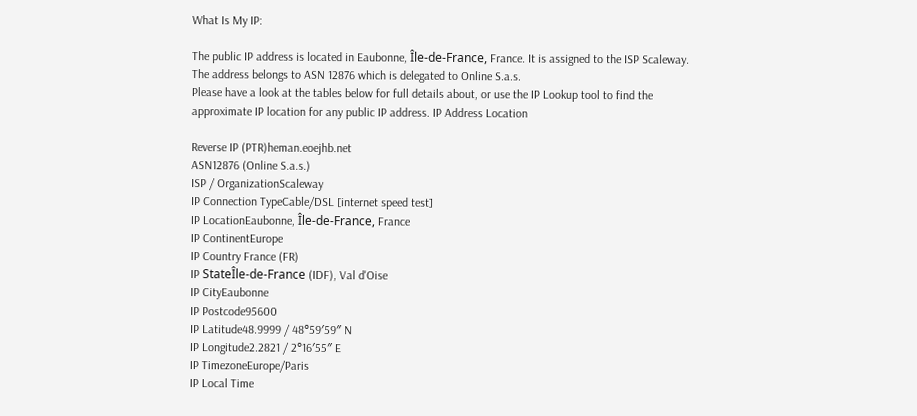What Is My IP:

The public IP address is located in Eaubonne, Île-de-France, France. It is assigned to the ISP Scaleway. The address belongs to ASN 12876 which is delegated to Online S.a.s.
Please have a look at the tables below for full details about, or use the IP Lookup tool to find the approximate IP location for any public IP address. IP Address Location

Reverse IP (PTR)heman.eoejhb.net
ASN12876 (Online S.a.s.)
ISP / OrganizationScaleway
IP Connection TypeCable/DSL [internet speed test]
IP LocationEaubonne, Île-de-France, France
IP ContinentEurope
IP Country France (FR)
IP StateÎle-de-France (IDF), Val d'Oise
IP CityEaubonne
IP Postcode95600
IP Latitude48.9999 / 48°59′59″ N
IP Longitude2.2821 / 2°16′55″ E
IP TimezoneEurope/Paris
IP Local Time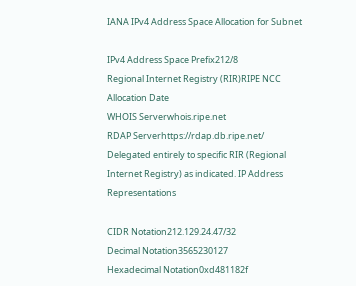IANA IPv4 Address Space Allocation for Subnet

IPv4 Address Space Prefix212/8
Regional Internet Registry (RIR)RIPE NCC
Allocation Date
WHOIS Serverwhois.ripe.net
RDAP Serverhttps://rdap.db.ripe.net/
Delegated entirely to specific RIR (Regional Internet Registry) as indicated. IP Address Representations

CIDR Notation212.129.24.47/32
Decimal Notation3565230127
Hexadecimal Notation0xd481182f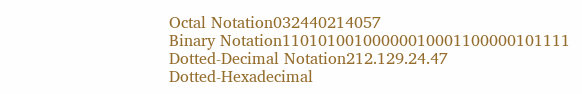Octal Notation032440214057
Binary Notation11010100100000010001100000101111
Dotted-Decimal Notation212.129.24.47
Dotted-Hexadecimal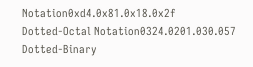Notation0xd4.0x81.0x18.0x2f
Dotted-Octal Notation0324.0201.030.057
Dotted-Binary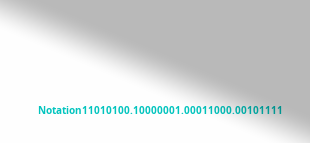Notation11010100.10000001.00011000.00101111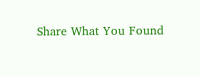Share What You Found